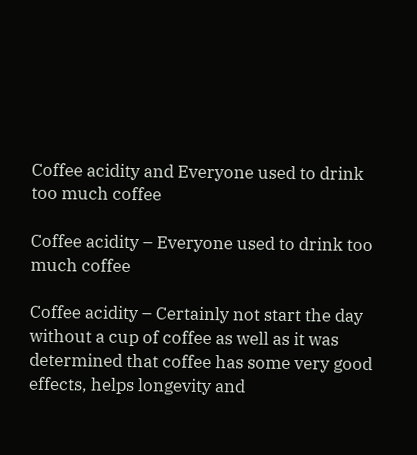Coffee acidity and Everyone used to drink too much coffee

Coffee acidity – Everyone used to drink too much coffee

Coffee acidity – Certainly not start the day without a cup of coffee as well as it was determined that coffee has some very good effects, helps longevity and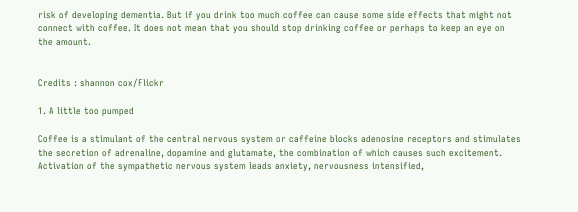risk of developing dementia. But if you drink too much coffee can cause some side effects that might not connect with coffee. It does not mean that you should stop drinking coffee or perhaps to keep an eye on the amount.


Credits : shannon cox/Flickr

1. A little too pumped

Coffee is a stimulant of the central nervous system or caffeine blocks adenosine receptors and stimulates the secretion of adrenaline, dopamine and glutamate, the combination of which causes such excitement. Activation of the sympathetic nervous system leads anxiety, nervousness intensified,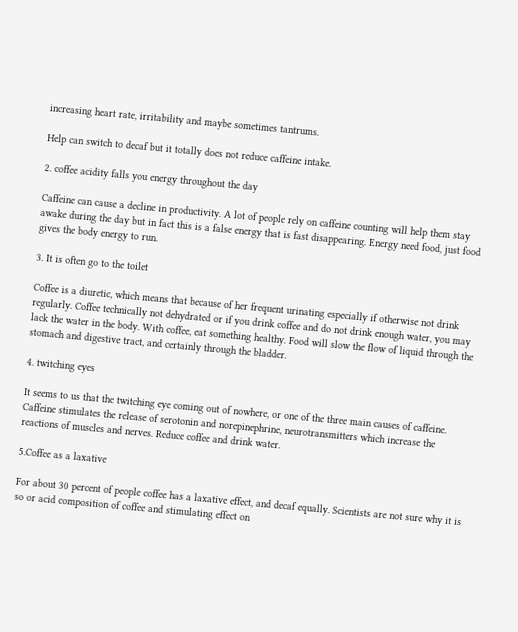increasing heart rate, irritability and maybe sometimes tantrums.

Help can switch to decaf but it totally does not reduce caffeine intake.

2. coffee acidity falls you energy throughout the day

Caffeine can cause a decline in productivity. A lot of people rely on caffeine counting will help them stay awake during the day but in fact this is a false energy that is fast disappearing. Energy need food, just food gives the body energy to run.

3. It is often go to the toilet

Coffee is a diuretic, which means that because of her frequent urinating especially if otherwise not drink regularly. Coffee technically not dehydrated or if you drink coffee and do not drink enough water, you may lack the water in the body. With coffee, eat something healthy. Food will slow the flow of liquid through the stomach and digestive tract, and certainly through the bladder.

4. twitching eyes

It seems to us that the twitching eye coming out of nowhere, or one of the three main causes of caffeine. Caffeine stimulates the release of serotonin and norepinephrine, neurotransmitters which increase the reactions of muscles and nerves. Reduce coffee and drink water.

5.Coffee as a laxative

For about 30 percent of people coffee has a laxative effect, and decaf equally. Scientists are not sure why it is so or acid composition of coffee and stimulating effect on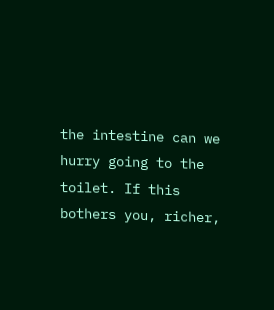the intestine can we hurry going to the toilet. If this bothers you, richer,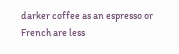darker coffee as an espresso or French are less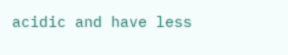acidic and have less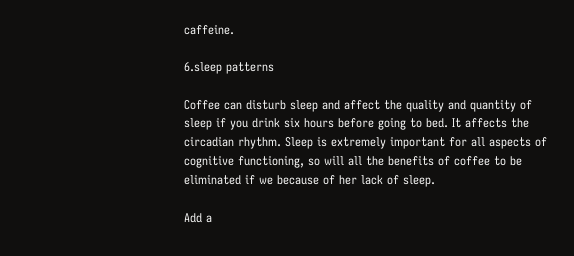caffeine.

6.sleep patterns

Coffee can disturb sleep and affect the quality and quantity of sleep if you drink six hours before going to bed. It affects the circadian rhythm. Sleep is extremely important for all aspects of cognitive functioning, so will all the benefits of coffee to be eliminated if we because of her lack of sleep.

Add a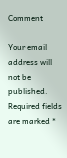Comment

Your email address will not be published. Required fields are marked *